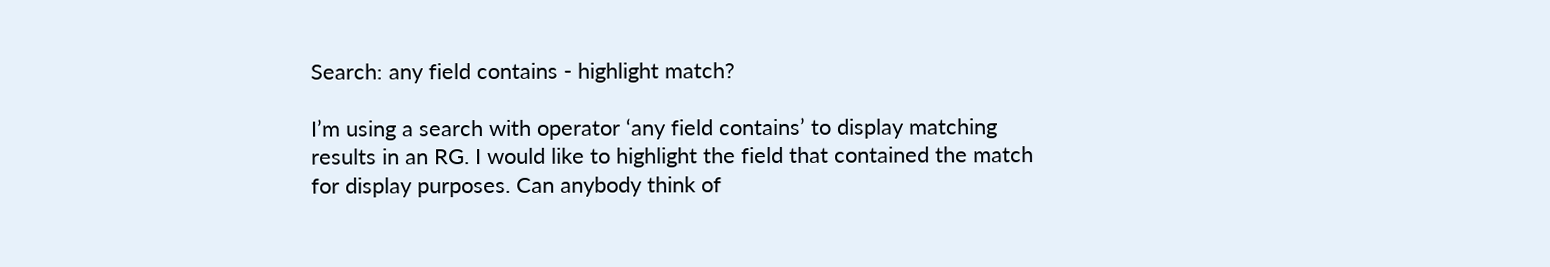Search: any field contains - highlight match?

I’m using a search with operator ‘any field contains’ to display matching results in an RG. I would like to highlight the field that contained the match for display purposes. Can anybody think of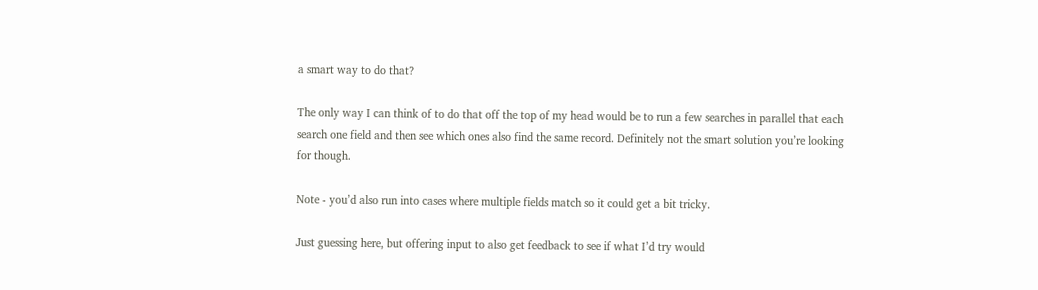a smart way to do that?

The only way I can think of to do that off the top of my head would be to run a few searches in parallel that each search one field and then see which ones also find the same record. Definitely not the smart solution you’re looking for though.

Note - you’d also run into cases where multiple fields match so it could get a bit tricky.

Just guessing here, but offering input to also get feedback to see if what I’d try would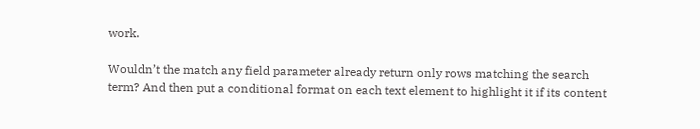work.

Wouldn’t the match any field parameter already return only rows matching the search term? And then put a conditional format on each text element to highlight it if its content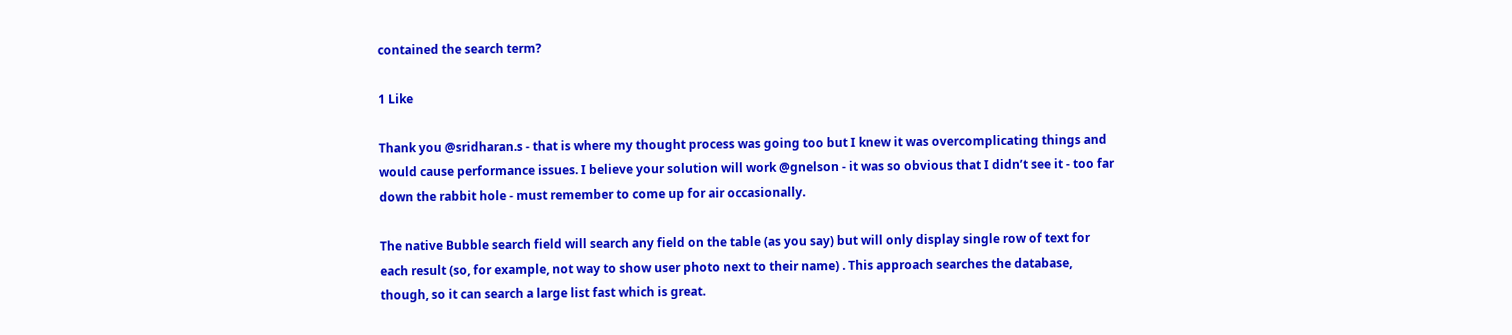contained the search term?

1 Like

Thank you @sridharan.s - that is where my thought process was going too but I knew it was overcomplicating things and would cause performance issues. I believe your solution will work @gnelson - it was so obvious that I didn’t see it - too far down the rabbit hole - must remember to come up for air occasionally.

The native Bubble search field will search any field on the table (as you say) but will only display single row of text for each result (so, for example, not way to show user photo next to their name) . This approach searches the database, though, so it can search a large list fast which is great.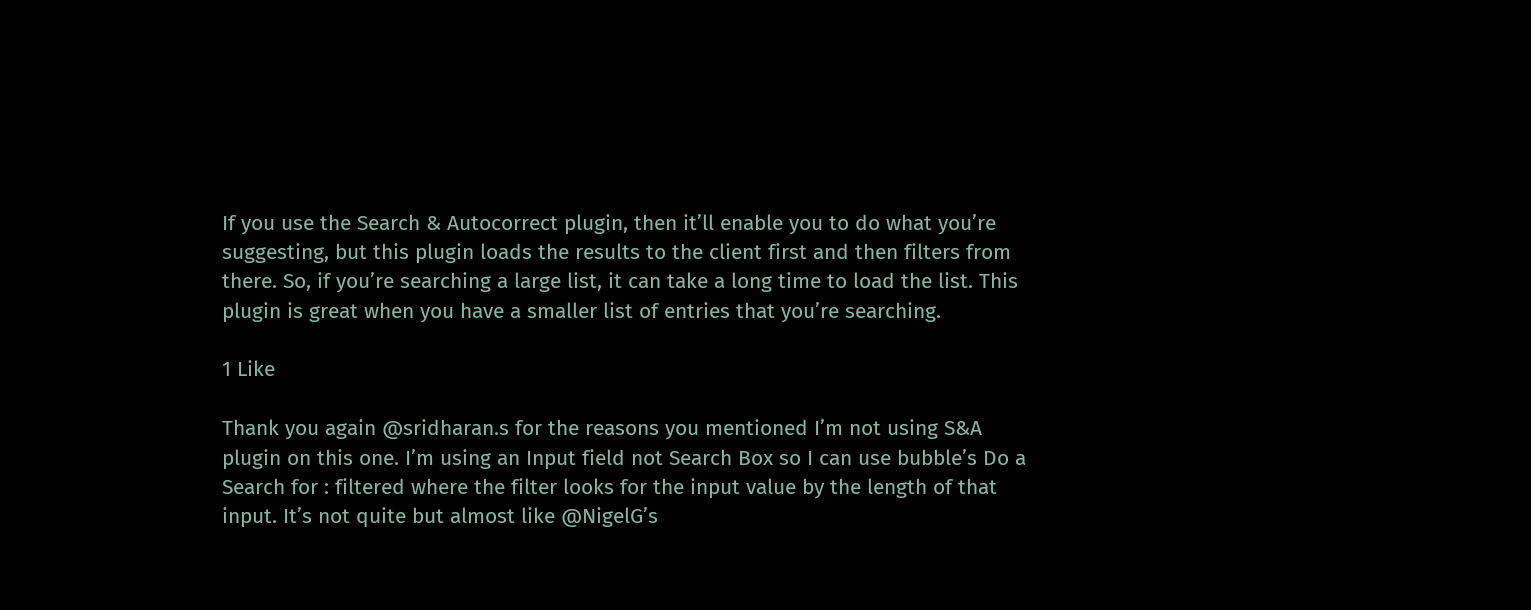If you use the Search & Autocorrect plugin, then it’ll enable you to do what you’re suggesting, but this plugin loads the results to the client first and then filters from there. So, if you’re searching a large list, it can take a long time to load the list. This plugin is great when you have a smaller list of entries that you’re searching.

1 Like

Thank you again @sridharan.s for the reasons you mentioned I’m not using S&A plugin on this one. I’m using an Input field not Search Box so I can use bubble’s Do a Search for : filtered where the filter looks for the input value by the length of that input. It’s not quite but almost like @NigelG’s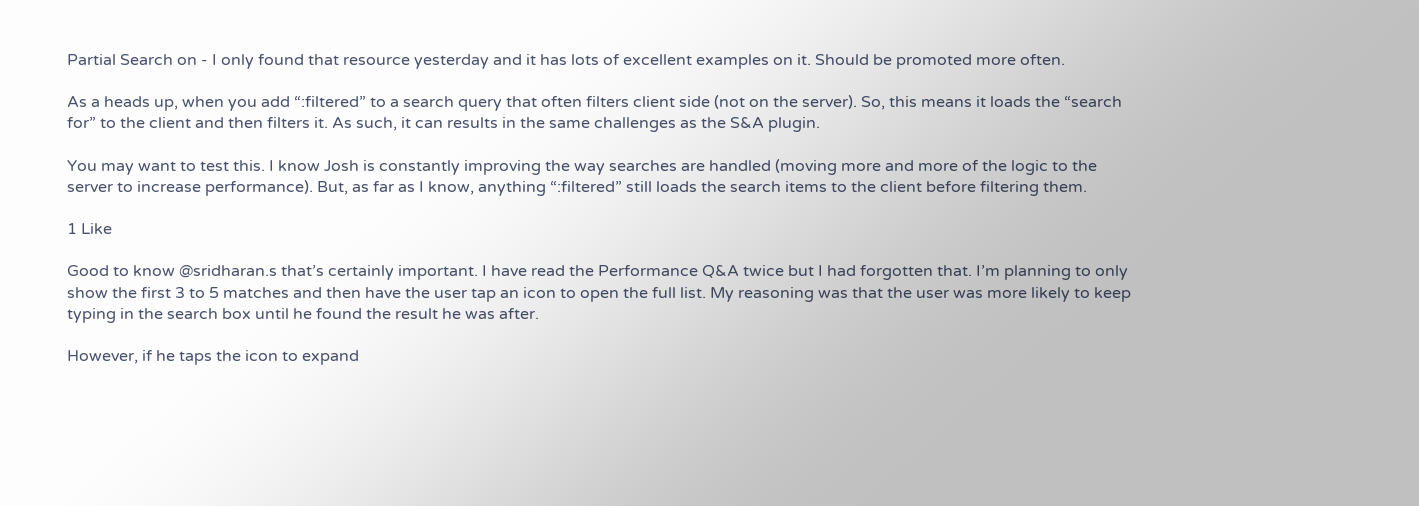Partial Search on - I only found that resource yesterday and it has lots of excellent examples on it. Should be promoted more often.

As a heads up, when you add “:filtered” to a search query that often filters client side (not on the server). So, this means it loads the “search for” to the client and then filters it. As such, it can results in the same challenges as the S&A plugin.

You may want to test this. I know Josh is constantly improving the way searches are handled (moving more and more of the logic to the server to increase performance). But, as far as I know, anything “:filtered” still loads the search items to the client before filtering them.

1 Like

Good to know @sridharan.s that’s certainly important. I have read the Performance Q&A twice but I had forgotten that. I’m planning to only show the first 3 to 5 matches and then have the user tap an icon to open the full list. My reasoning was that the user was more likely to keep typing in the search box until he found the result he was after.

However, if he taps the icon to expand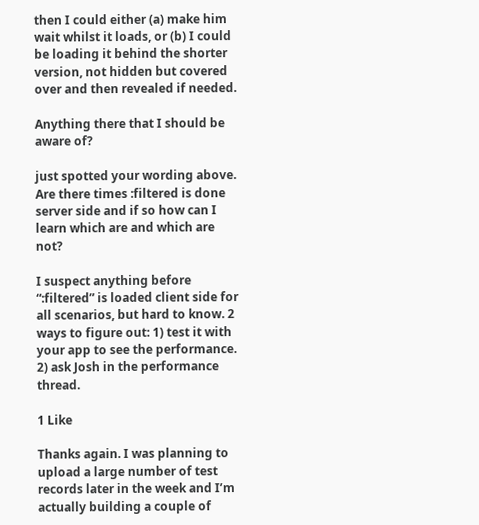then I could either (a) make him wait whilst it loads, or (b) I could be loading it behind the shorter version, not hidden but covered over and then revealed if needed.

Anything there that I should be aware of?

just spotted your wording above. Are there times :filtered is done server side and if so how can I learn which are and which are not?

I suspect anything before “:filtered” is loaded client side for all scenarios, but hard to know. 2 ways to figure out: 1) test it with your app to see the performance. 2) ask Josh in the performance thread.

1 Like

Thanks again. I was planning to upload a large number of test records later in the week and I’m actually building a couple of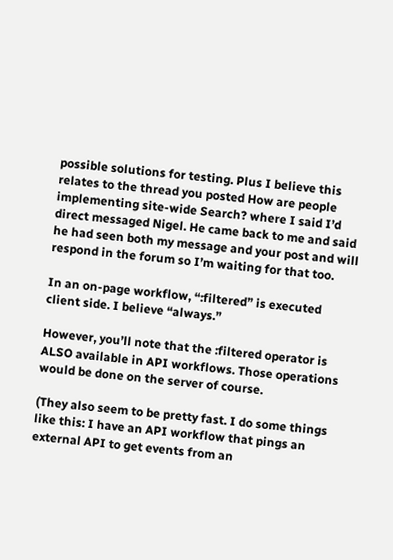possible solutions for testing. Plus I believe this relates to the thread you posted How are people implementing site-wide Search? where I said I’d direct messaged Nigel. He came back to me and said he had seen both my message and your post and will respond in the forum so I’m waiting for that too.

In an on-page workflow, “:filtered” is executed client side. I believe “always.”

However, you’ll note that the :filtered operator is ALSO available in API workflows. Those operations would be done on the server of course.

(They also seem to be pretty fast. I do some things like this: I have an API workflow that pings an external API to get events from an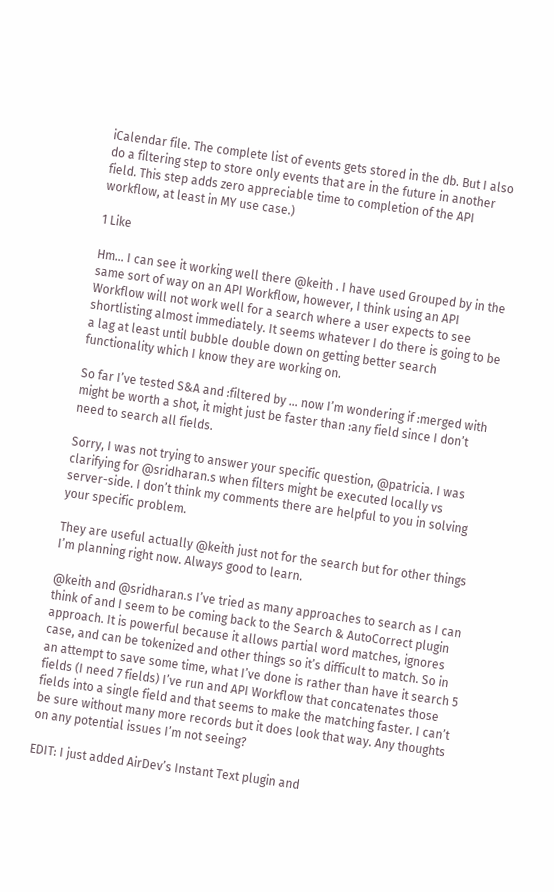iCalendar file. The complete list of events gets stored in the db. But I also do a filtering step to store only events that are in the future in another field. This step adds zero appreciable time to completion of the API workflow, at least in MY use case.)

1 Like

Hm… I can see it working well there @keith . I have used Grouped by in the same sort of way on an API Workflow, however, I think using an API Workflow will not work well for a search where a user expects to see shortlisting almost immediately. It seems whatever I do there is going to be a lag at least until bubble double down on getting better search functionality which I know they are working on.

So far I’ve tested S&A and :filtered by … now I’m wondering if :merged with might be worth a shot, it might just be faster than :any field since I don’t need to search all fields.

Sorry, I was not trying to answer your specific question, @patricia. I was clarifying for @sridharan.s when filters might be executed locally vs server-side. I don’t think my comments there are helpful to you in solving your specific problem.

They are useful actually @keith just not for the search but for other things I’m planning right now. Always good to learn.

@keith and @sridharan.s I’ve tried as many approaches to search as I can think of and I seem to be coming back to the Search & AutoCorrect plugin approach. It is powerful because it allows partial word matches, ignores case, and can be tokenized and other things so it’s difficult to match. So in an attempt to save some time, what I’ve done is rather than have it search 5 fields (I need 7 fields) I’ve run and API Workflow that concatenates those fields into a single field and that seems to make the matching faster. I can’t be sure without many more records but it does look that way. Any thoughts on any potential issues I’m not seeing?

EDIT: I just added AirDev’s Instant Text plugin and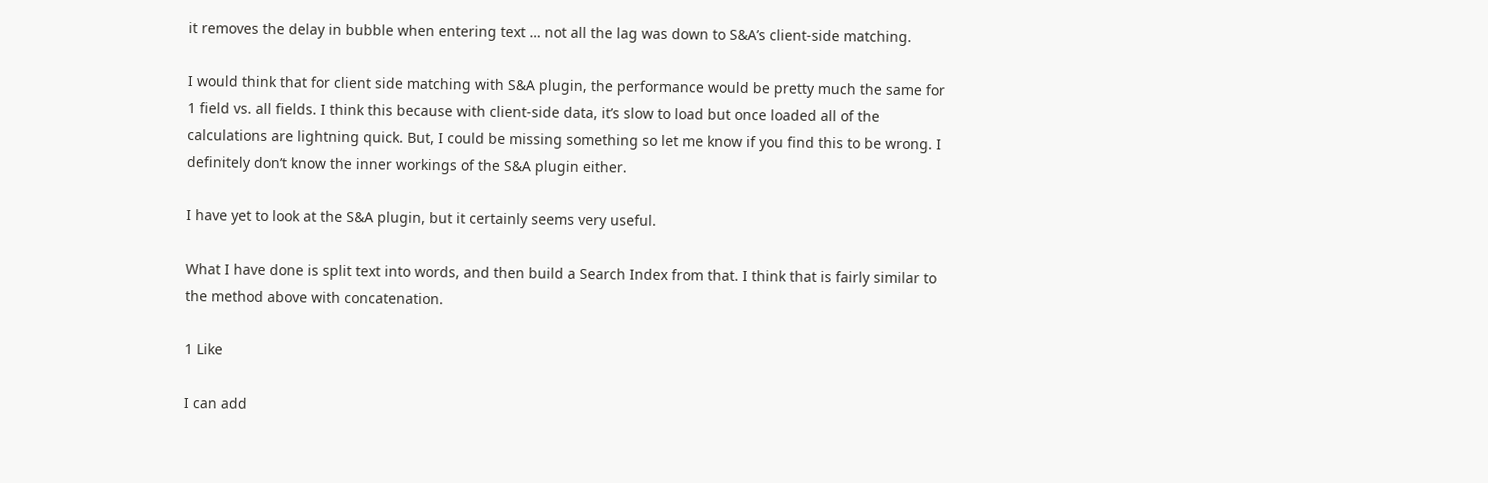it removes the delay in bubble when entering text … not all the lag was down to S&A’s client-side matching.

I would think that for client side matching with S&A plugin, the performance would be pretty much the same for 1 field vs. all fields. I think this because with client-side data, it’s slow to load but once loaded all of the calculations are lightning quick. But, I could be missing something so let me know if you find this to be wrong. I definitely don’t know the inner workings of the S&A plugin either.

I have yet to look at the S&A plugin, but it certainly seems very useful.

What I have done is split text into words, and then build a Search Index from that. I think that is fairly similar to the method above with concatenation.

1 Like

I can add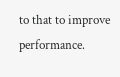to that to improve performance.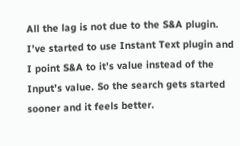All the lag is not due to the S&A plugin. I’ve started to use Instant Text plugin and I point S&A to it’s value instead of the Input’s value. So the search gets started sooner and it feels better.